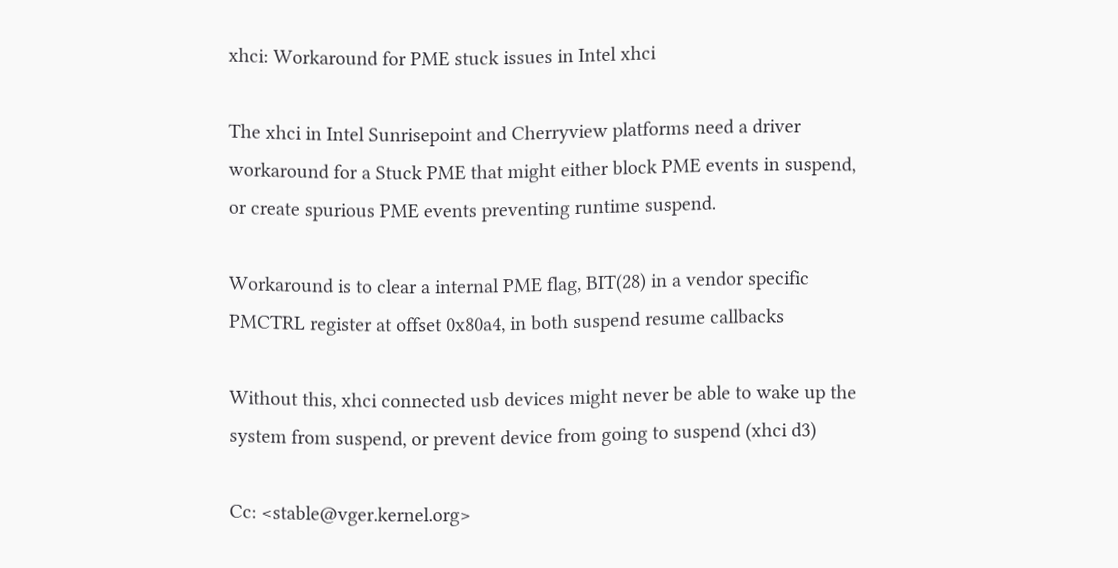xhci: Workaround for PME stuck issues in Intel xhci

The xhci in Intel Sunrisepoint and Cherryview platforms need a driver
workaround for a Stuck PME that might either block PME events in suspend,
or create spurious PME events preventing runtime suspend.

Workaround is to clear a internal PME flag, BIT(28) in a vendor specific
PMCTRL register at offset 0x80a4, in both suspend resume callbacks

Without this, xhci connected usb devices might never be able to wake up the
system from suspend, or prevent device from going to suspend (xhci d3)

Cc: <stable@vger.kernel.org>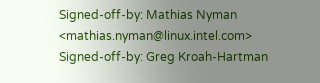Signed-off-by: Mathias Nyman <mathias.nyman@linux.intel.com>
Signed-off-by: Greg Kroah-Hartman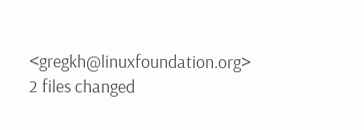<gregkh@linuxfoundation.org>
2 files changed